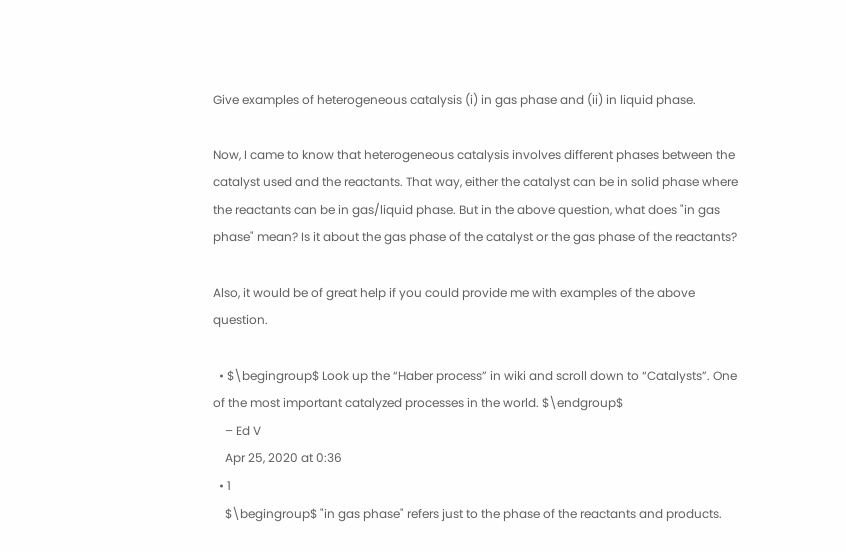Give examples of heterogeneous catalysis (i) in gas phase and (ii) in liquid phase.

Now, I came to know that heterogeneous catalysis involves different phases between the catalyst used and the reactants. That way, either the catalyst can be in solid phase where the reactants can be in gas/liquid phase. But in the above question, what does "in gas phase" mean? Is it about the gas phase of the catalyst or the gas phase of the reactants?

Also, it would be of great help if you could provide me with examples of the above question.

  • $\begingroup$ Look up the “Haber process” in wiki and scroll down to “Catalysts”. One of the most important catalyzed processes in the world. $\endgroup$
    – Ed V
    Apr 25, 2020 at 0:36
  • 1
    $\begingroup$ "in gas phase" refers just to the phase of the reactants and products.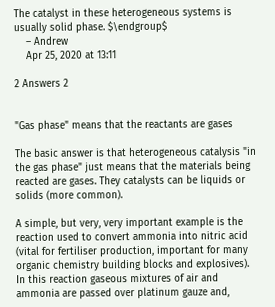The catalyst in these heterogeneous systems is usually solid phase. $\endgroup$
    – Andrew
    Apr 25, 2020 at 13:11

2 Answers 2


"Gas phase" means that the reactants are gases

The basic answer is that heterogeneous catalysis "in the gas phase" just means that the materials being reacted are gases. They catalysts can be liquids or solids (more common).

A simple, but very, very important example is the reaction used to convert ammonia into nitric acid (vital for fertiliser production, important for many organic chemistry building blocks and explosives). In this reaction gaseous mixtures of air and ammonia are passed over platinum gauze and,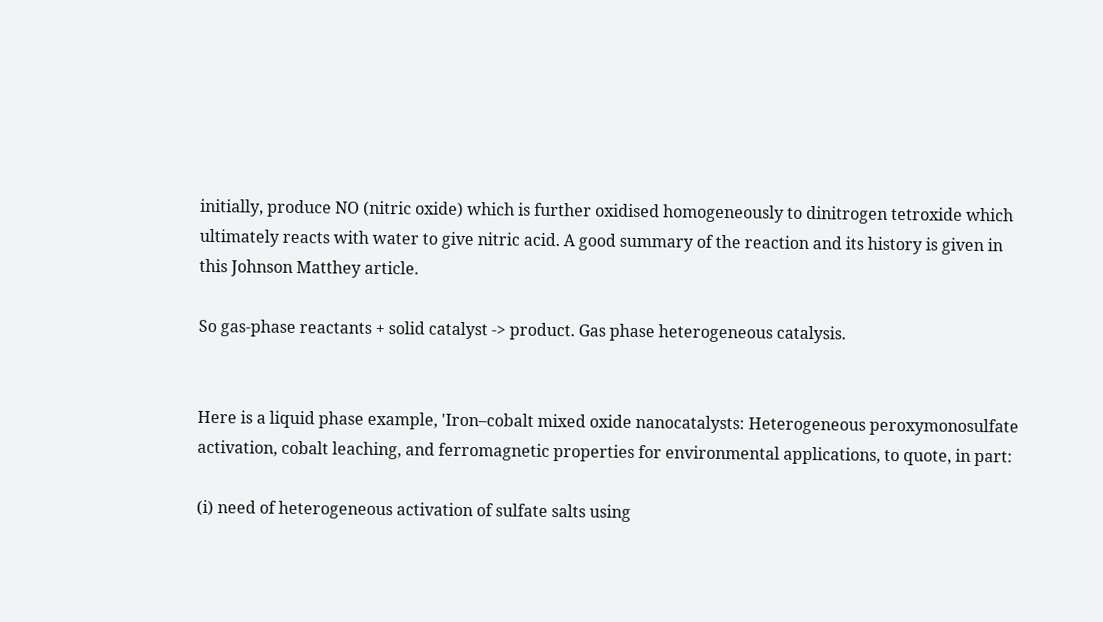initially, produce NO (nitric oxide) which is further oxidised homogeneously to dinitrogen tetroxide which ultimately reacts with water to give nitric acid. A good summary of the reaction and its history is given in this Johnson Matthey article.

So gas-phase reactants + solid catalyst -> product. Gas phase heterogeneous catalysis.


Here is a liquid phase example, 'Iron–cobalt mixed oxide nanocatalysts: Heterogeneous peroxymonosulfate activation, cobalt leaching, and ferromagnetic properties for environmental applications, to quote, in part:

(i) need of heterogeneous activation of sulfate salts using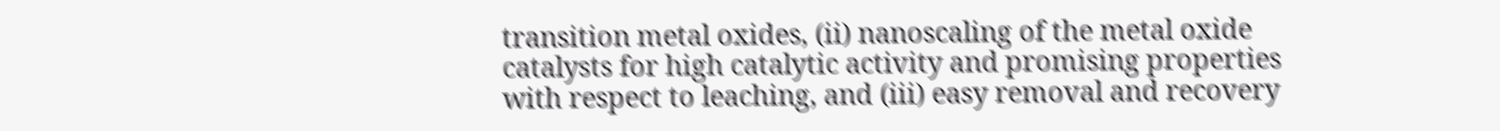transition metal oxides, (ii) nanoscaling of the metal oxide catalysts for high catalytic activity and promising properties with respect to leaching, and (iii) easy removal and recovery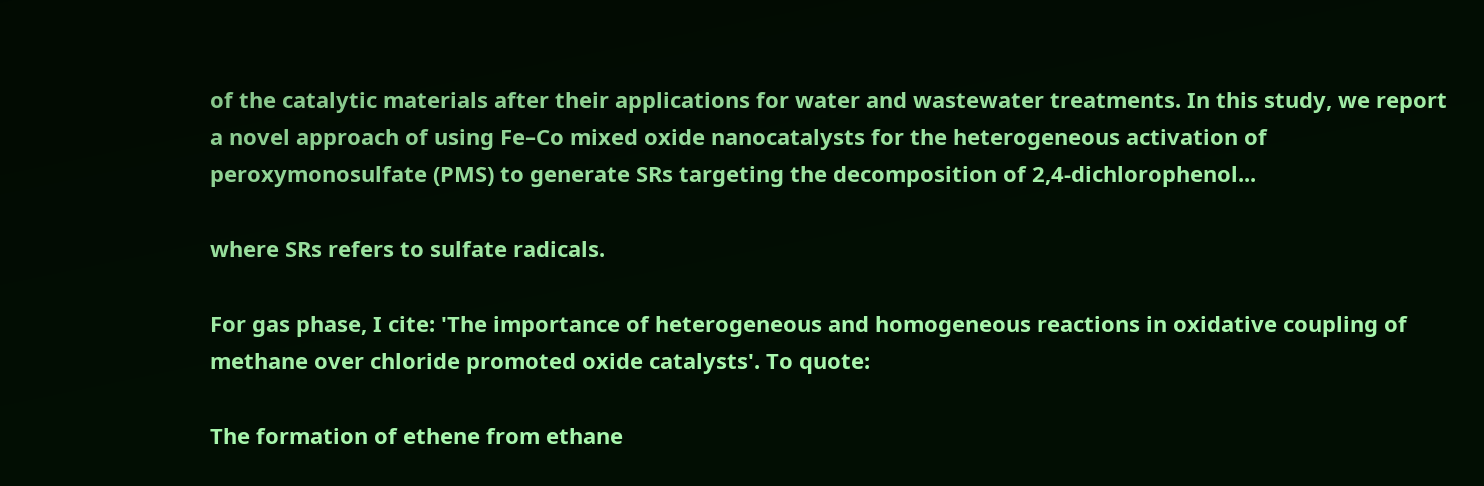of the catalytic materials after their applications for water and wastewater treatments. In this study, we report a novel approach of using Fe–Co mixed oxide nanocatalysts for the heterogeneous activation of peroxymonosulfate (PMS) to generate SRs targeting the decomposition of 2,4-dichlorophenol...

where SRs refers to sulfate radicals.

For gas phase, I cite: 'The importance of heterogeneous and homogeneous reactions in oxidative coupling of methane over chloride promoted oxide catalysts'. To quote:

The formation of ethene from ethane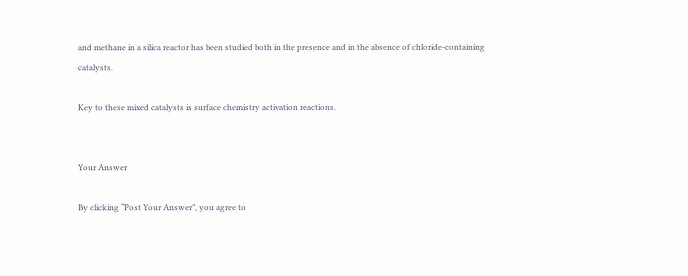and methane in a silica reactor has been studied both in the presence and in the absence of chloride-containing catalysts.

Key to these mixed catalysts is surface chemistry activation reactions.


Your Answer

By clicking “Post Your Answer”, you agree to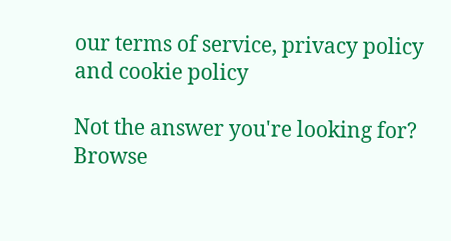our terms of service, privacy policy and cookie policy

Not the answer you're looking for? Browse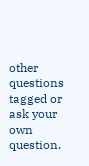other questions tagged or ask your own question.